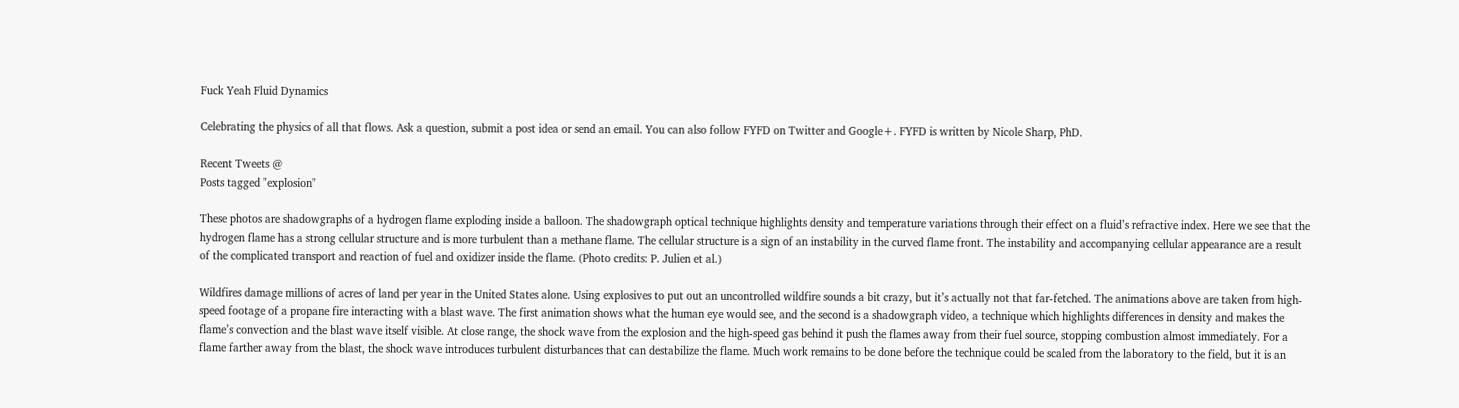Fuck Yeah Fluid Dynamics

Celebrating the physics of all that flows. Ask a question, submit a post idea or send an email. You can also follow FYFD on Twitter and Google+. FYFD is written by Nicole Sharp, PhD.

Recent Tweets @
Posts tagged "explosion"

These photos are shadowgraphs of a hydrogen flame exploding inside a balloon. The shadowgraph optical technique highlights density and temperature variations through their effect on a fluid’s refractive index. Here we see that the hydrogen flame has a strong cellular structure and is more turbulent than a methane flame. The cellular structure is a sign of an instability in the curved flame front. The instability and accompanying cellular appearance are a result of the complicated transport and reaction of fuel and oxidizer inside the flame. (Photo credits: P. Julien et al.)

Wildfires damage millions of acres of land per year in the United States alone. Using explosives to put out an uncontrolled wildfire sounds a bit crazy, but it’s actually not that far-fetched. The animations above are taken from high-speed footage of a propane fire interacting with a blast wave. The first animation shows what the human eye would see, and the second is a shadowgraph video, a technique which highlights differences in density and makes the flame’s convection and the blast wave itself visible. At close range, the shock wave from the explosion and the high-speed gas behind it push the flames away from their fuel source, stopping combustion almost immediately. For a flame farther away from the blast, the shock wave introduces turbulent disturbances that can destabilize the flame. Much work remains to be done before the technique could be scaled from the laboratory to the field, but it is an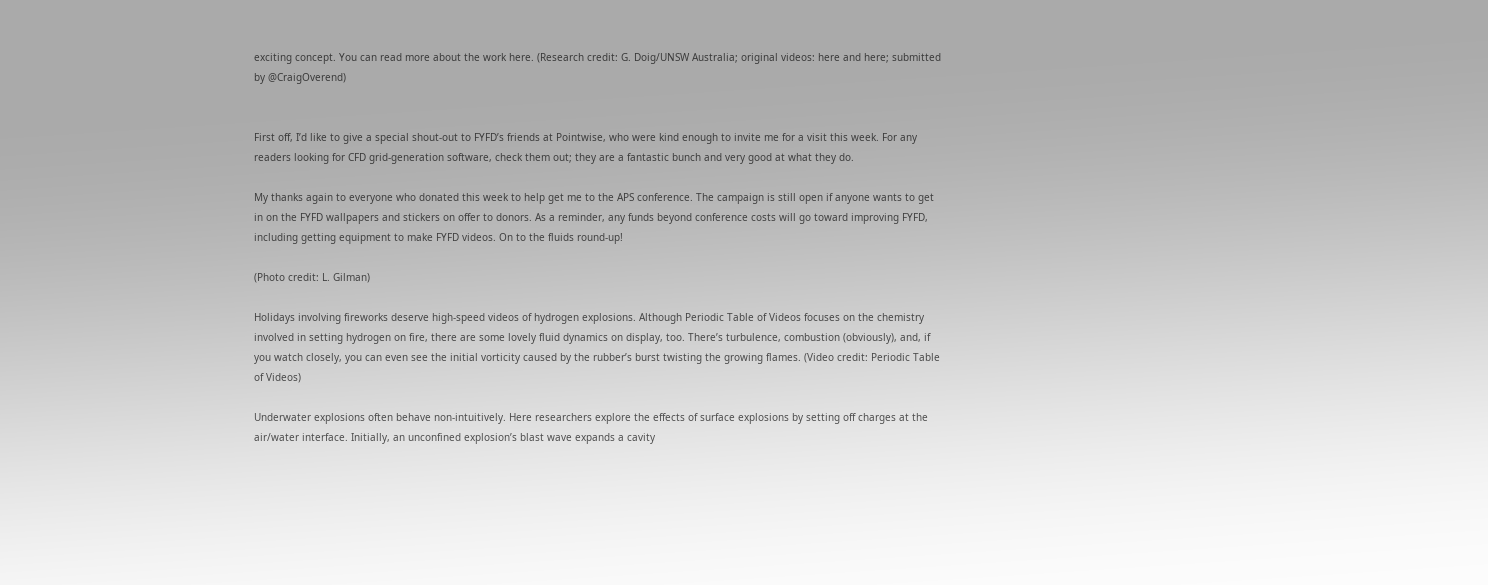exciting concept. You can read more about the work here. (Research credit: G. Doig/UNSW Australia; original videos: here and here; submitted by @CraigOverend)


First off, I’d like to give a special shout-out to FYFD’s friends at Pointwise, who were kind enough to invite me for a visit this week. For any readers looking for CFD grid-generation software, check them out; they are a fantastic bunch and very good at what they do.

My thanks again to everyone who donated this week to help get me to the APS conference. The campaign is still open if anyone wants to get in on the FYFD wallpapers and stickers on offer to donors. As a reminder, any funds beyond conference costs will go toward improving FYFD, including getting equipment to make FYFD videos. On to the fluids round-up!

(Photo credit: L. Gilman)

Holidays involving fireworks deserve high-speed videos of hydrogen explosions. Although Periodic Table of Videos focuses on the chemistry involved in setting hydrogen on fire, there are some lovely fluid dynamics on display, too. There’s turbulence, combustion (obviously), and, if you watch closely, you can even see the initial vorticity caused by the rubber’s burst twisting the growing flames. (Video credit: Periodic Table of Videos)

Underwater explosions often behave non-intuitively. Here researchers explore the effects of surface explosions by setting off charges at the air/water interface. Initially, an unconfined explosion’s blast wave expands a cavity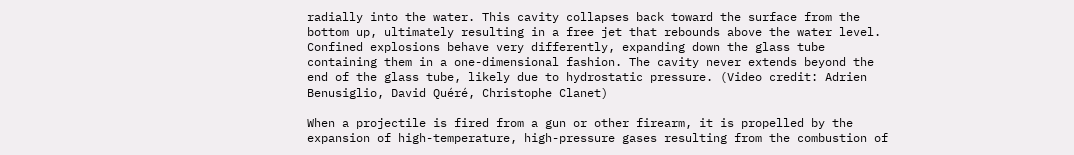radially into the water. This cavity collapses back toward the surface from the bottom up, ultimately resulting in a free jet that rebounds above the water level. Confined explosions behave very differently, expanding down the glass tube containing them in a one-dimensional fashion. The cavity never extends beyond the end of the glass tube, likely due to hydrostatic pressure. (Video credit: Adrien Benusiglio, David Quéré, Christophe Clanet)

When a projectile is fired from a gun or other firearm, it is propelled by the expansion of high-temperature, high-pressure gases resulting from the combustion of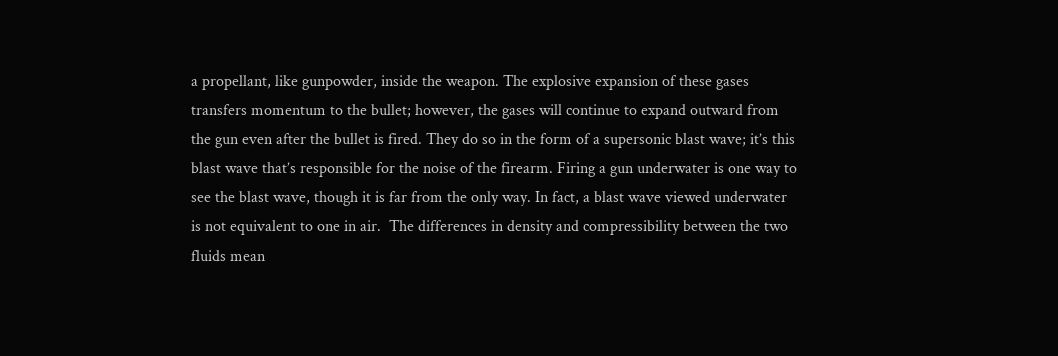a propellant, like gunpowder, inside the weapon. The explosive expansion of these gases transfers momentum to the bullet; however, the gases will continue to expand outward from the gun even after the bullet is fired. They do so in the form of a supersonic blast wave; it’s this blast wave that’s responsible for the noise of the firearm. Firing a gun underwater is one way to see the blast wave, though it is far from the only way. In fact, a blast wave viewed underwater is not equivalent to one in air.  The differences in density and compressibility between the two fluids mean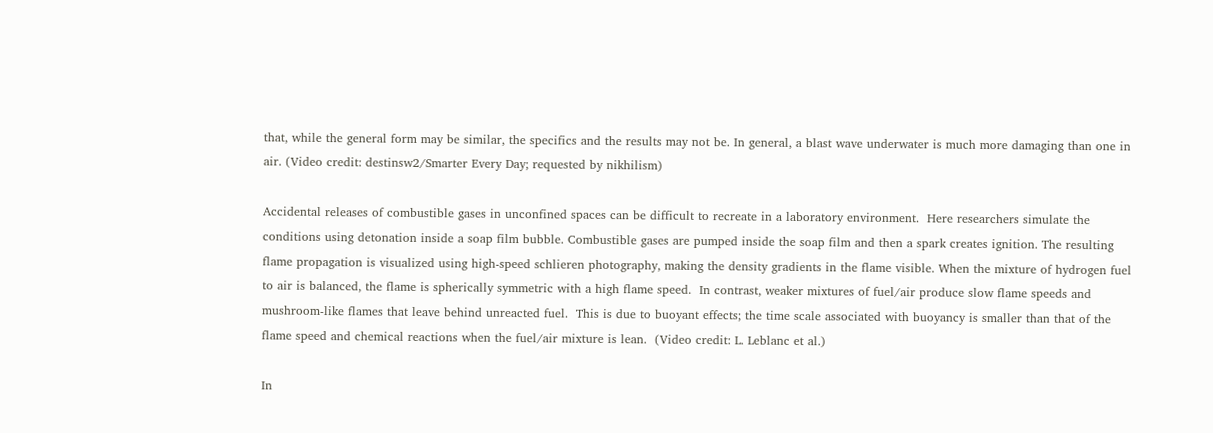that, while the general form may be similar, the specifics and the results may not be. In general, a blast wave underwater is much more damaging than one in air. (Video credit: destinsw2/Smarter Every Day; requested by nikhilism)

Accidental releases of combustible gases in unconfined spaces can be difficult to recreate in a laboratory environment.  Here researchers simulate the conditions using detonation inside a soap film bubble. Combustible gases are pumped inside the soap film and then a spark creates ignition. The resulting flame propagation is visualized using high-speed schlieren photography, making the density gradients in the flame visible. When the mixture of hydrogen fuel to air is balanced, the flame is spherically symmetric with a high flame speed.  In contrast, weaker mixtures of fuel/air produce slow flame speeds and mushroom-like flames that leave behind unreacted fuel.  This is due to buoyant effects; the time scale associated with buoyancy is smaller than that of the flame speed and chemical reactions when the fuel/air mixture is lean.  (Video credit: L. Leblanc et al.)

In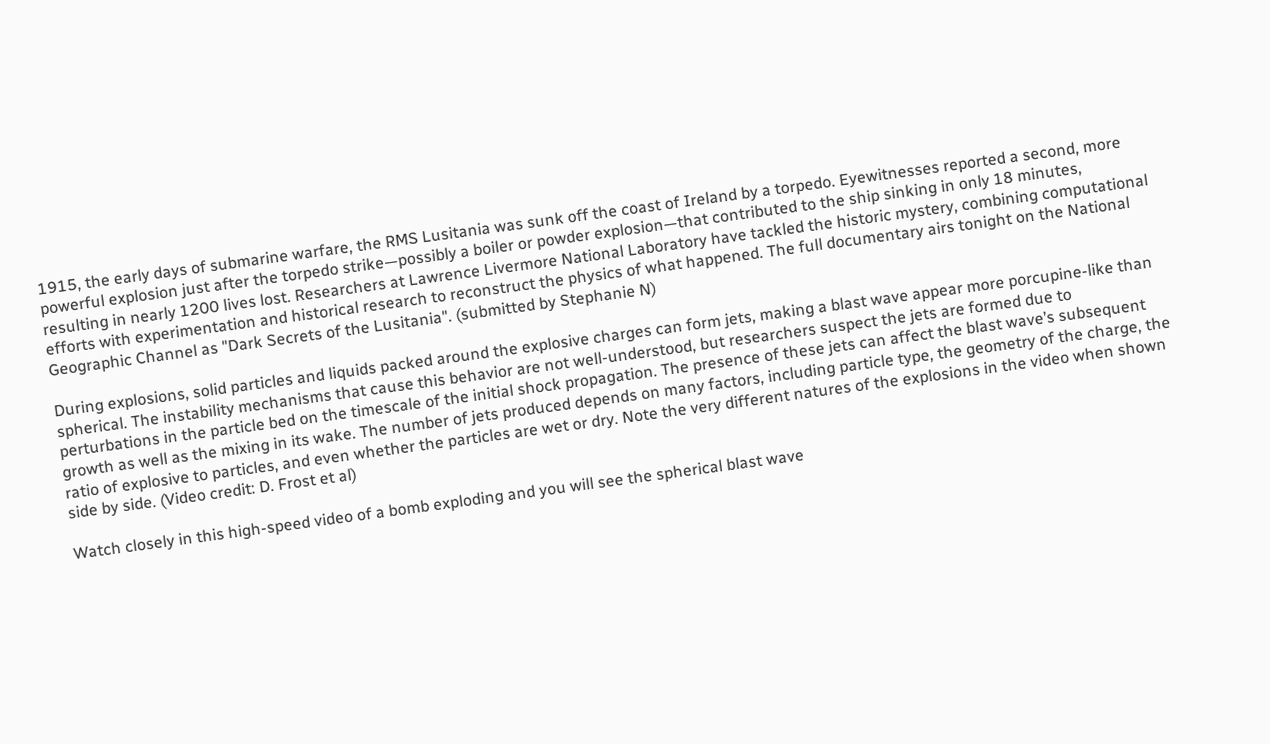1915, the early days of submarine warfare, the RMS Lusitania was sunk off the coast of Ireland by a torpedo. Eyewitnesses reported a second, more powerful explosion just after the torpedo strike—possibly a boiler or powder explosion—that contributed to the ship sinking in only 18 minutes, resulting in nearly 1200 lives lost. Researchers at Lawrence Livermore National Laboratory have tackled the historic mystery, combining computational efforts with experimentation and historical research to reconstruct the physics of what happened. The full documentary airs tonight on the National Geographic Channel as "Dark Secrets of the Lusitania". (submitted by Stephanie N)

During explosions, solid particles and liquids packed around the explosive charges can form jets, making a blast wave appear more porcupine-like than spherical. The instability mechanisms that cause this behavior are not well-understood, but researchers suspect the jets are formed due to perturbations in the particle bed on the timescale of the initial shock propagation. The presence of these jets can affect the blast wave’s subsequent growth as well as the mixing in its wake. The number of jets produced depends on many factors, including particle type, the geometry of the charge, the ratio of explosive to particles, and even whether the particles are wet or dry. Note the very different natures of the explosions in the video when shown side by side. (Video credit: D. Frost et al)

Watch closely in this high-speed video of a bomb exploding and you will see the spherical blast wave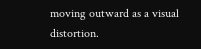moving outward as a visual distortion.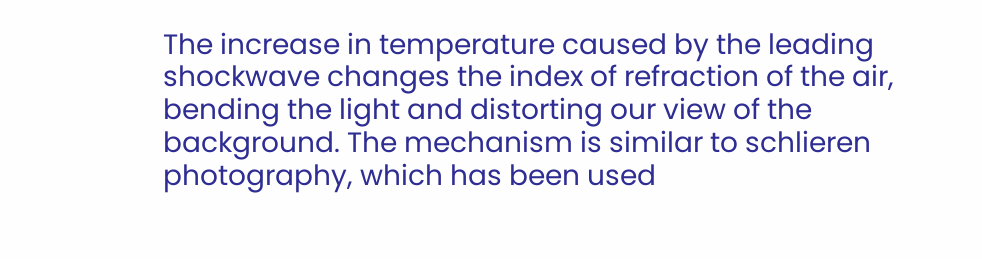The increase in temperature caused by the leading shockwave changes the index of refraction of the air, bending the light and distorting our view of the background. The mechanism is similar to schlieren photography, which has been used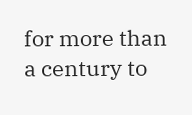for more than a century to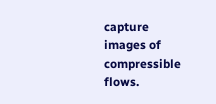capture images of compressible flows.